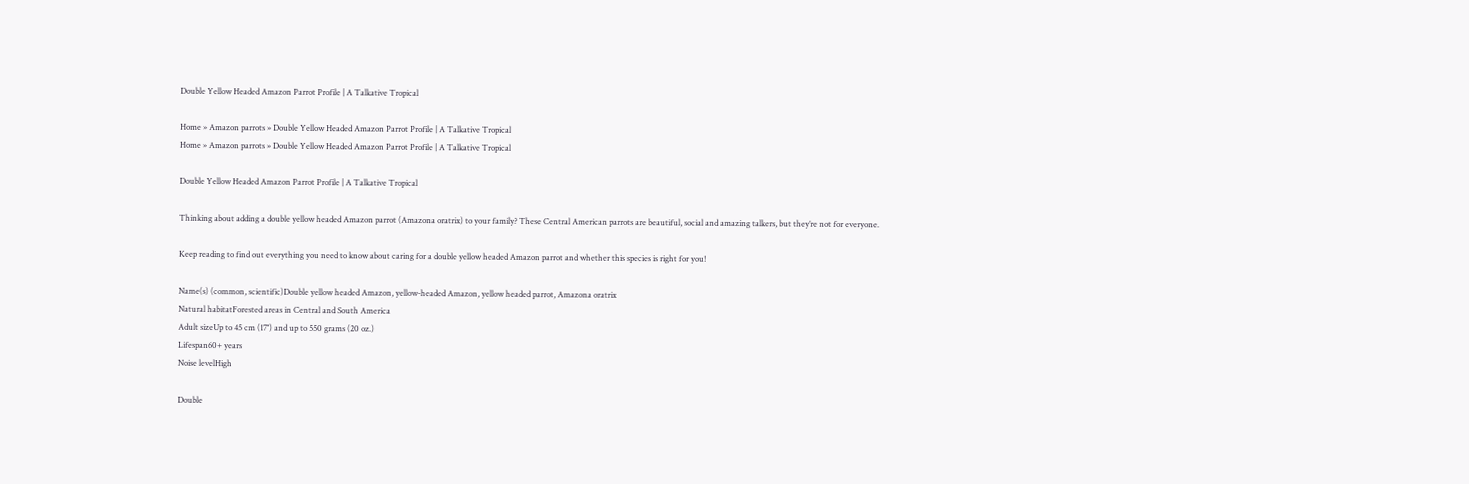Double Yellow Headed Amazon Parrot Profile | A Talkative Tropical

Home » Amazon parrots » Double Yellow Headed Amazon Parrot Profile | A Talkative Tropical
Home » Amazon parrots » Double Yellow Headed Amazon Parrot Profile | A Talkative Tropical

Double Yellow Headed Amazon Parrot Profile | A Talkative Tropical

Thinking about adding a double yellow headed Amazon parrot (Amazona oratrix) to your family? These Central American parrots are beautiful, social and amazing talkers, but they’re not for everyone.

Keep reading to find out everything you need to know about caring for a double yellow headed Amazon parrot and whether this species is right for you!

Name(s) (common, scientific)Double yellow headed Amazon, yellow-headed Amazon, yellow headed parrot, Amazona oratrix
Natural habitatForested areas in Central and South America
Adult sizeUp to 45 cm (17″) and up to 550 grams (20 oz.)
Lifespan60+ years
Noise levelHigh

Double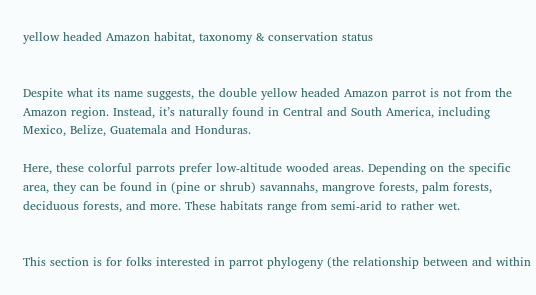yellow headed Amazon habitat, taxonomy & conservation status


Despite what its name suggests, the double yellow headed Amazon parrot is not from the Amazon region. Instead, it’s naturally found in Central and South America, including Mexico, Belize, Guatemala and Honduras.

Here, these colorful parrots prefer low-altitude wooded areas. Depending on the specific area, they can be found in (pine or shrub) savannahs, mangrove forests, palm forests, deciduous forests, and more. These habitats range from semi-arid to rather wet.


This section is for folks interested in parrot phylogeny (the relationship between and within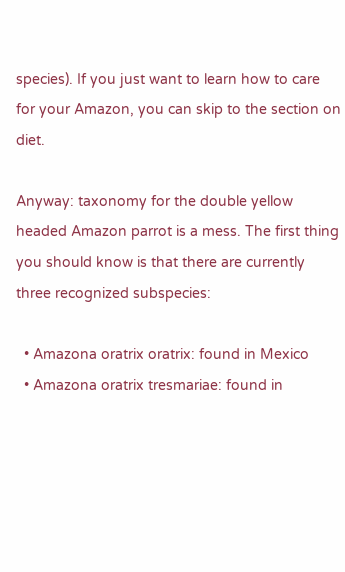species). If you just want to learn how to care for your Amazon, you can skip to the section on diet.

Anyway: taxonomy for the double yellow headed Amazon parrot is a mess. The first thing you should know is that there are currently three recognized subspecies:

  • Amazona oratrix oratrix: found in Mexico
  • Amazona oratrix tresmariae: found in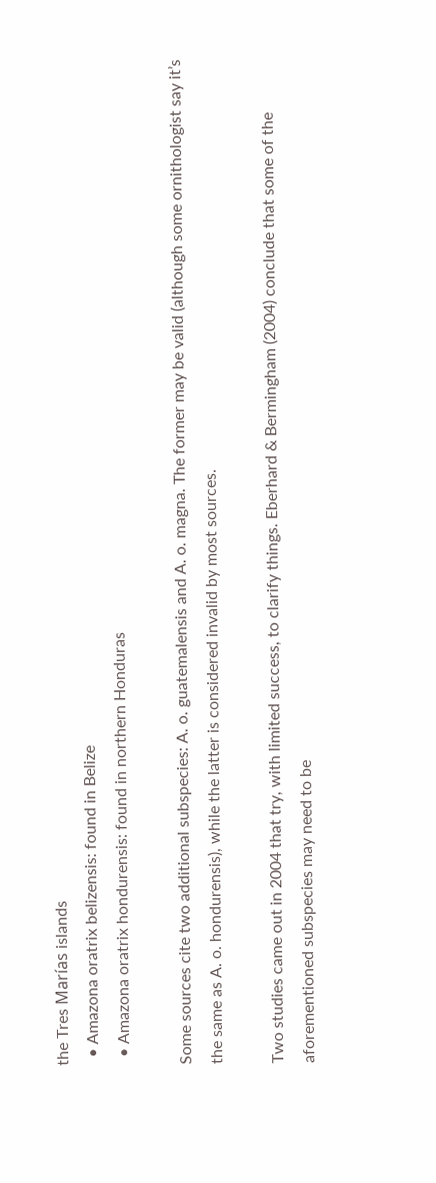the Tres Marías islands
  • Amazona oratrix belizensis: found in Belize
  • Amazona oratrix hondurensis: found in northern Honduras

Some sources cite two additional subspecies: A. o. guatemalensis and A. o. magna. The former may be valid (although some ornithologist say it’s the same as A. o. hondurensis), while the latter is considered invalid by most sources.

Two studies came out in 2004 that try, with limited success, to clarify things. Eberhard & Bermingham (2004) conclude that some of the aforementioned subspecies may need to be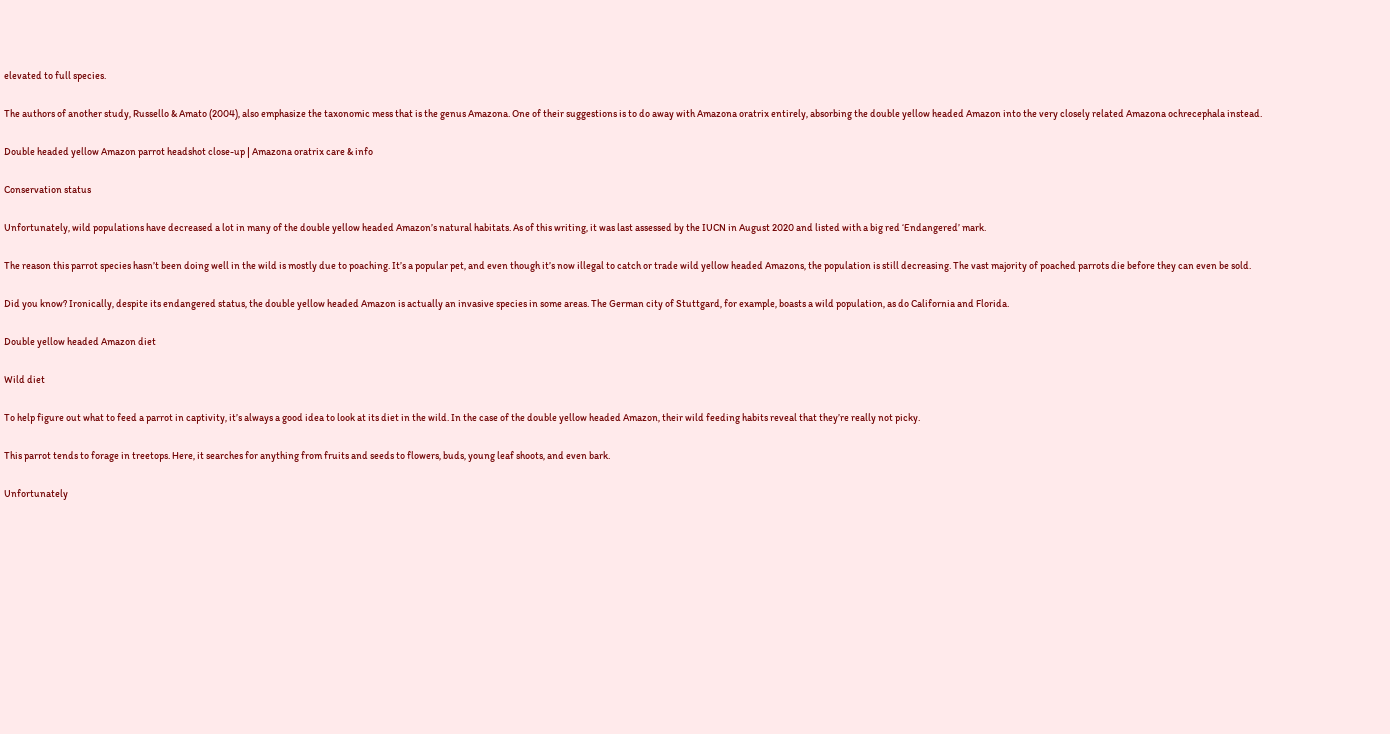elevated to full species.

The authors of another study, Russello & Amato (2004), also emphasize the taxonomic mess that is the genus Amazona. One of their suggestions is to do away with Amazona oratrix entirely, absorbing the double yellow headed Amazon into the very closely related Amazona ochrecephala instead.

Double headed yellow Amazon parrot headshot close-up | Amazona oratrix care & info

Conservation status

Unfortunately, wild populations have decreased a lot in many of the double yellow headed Amazon’s natural habitats. As of this writing, it was last assessed by the IUCN in August 2020 and listed with a big red ‘Endangered’ mark.

The reason this parrot species hasn’t been doing well in the wild is mostly due to poaching. It’s a popular pet, and even though it’s now illegal to catch or trade wild yellow headed Amazons, the population is still decreasing. The vast majority of poached parrots die before they can even be sold.

Did you know? Ironically, despite its endangered status, the double yellow headed Amazon is actually an invasive species in some areas. The German city of Stuttgard, for example, boasts a wild population, as do California and Florida.

Double yellow headed Amazon diet

Wild diet

To help figure out what to feed a parrot in captivity, it’s always a good idea to look at its diet in the wild. In the case of the double yellow headed Amazon, their wild feeding habits reveal that they’re really not picky.

This parrot tends to forage in treetops. Here, it searches for anything from fruits and seeds to flowers, buds, young leaf shoots, and even bark.

Unfortunately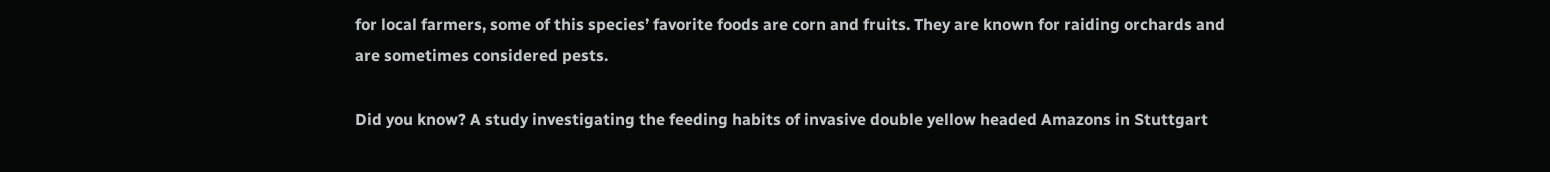for local farmers, some of this species’ favorite foods are corn and fruits. They are known for raiding orchards and are sometimes considered pests.

Did you know? A study investigating the feeding habits of invasive double yellow headed Amazons in Stuttgart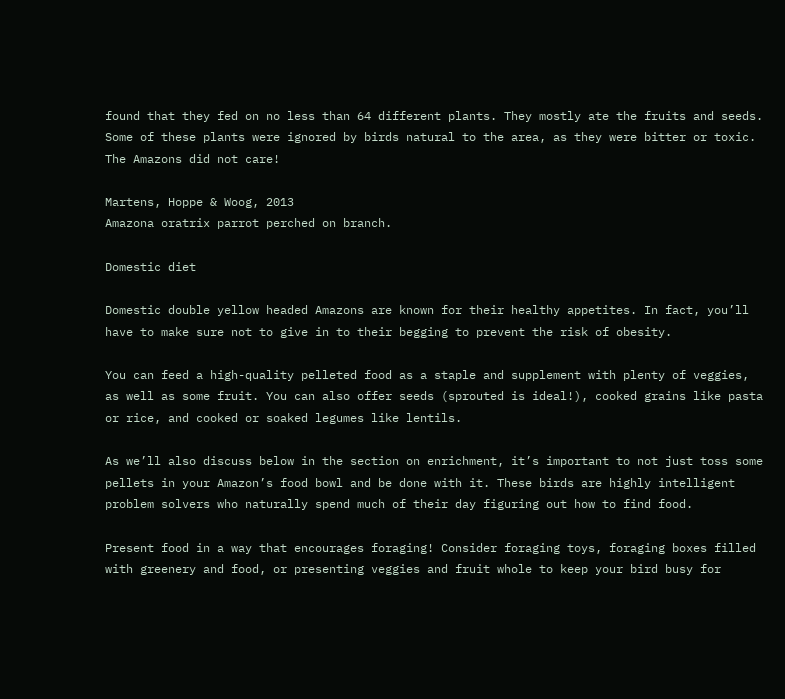found that they fed on no less than 64 different plants. They mostly ate the fruits and seeds. Some of these plants were ignored by birds natural to the area, as they were bitter or toxic. The Amazons did not care!

Martens, Hoppe & Woog, 2013
Amazona oratrix parrot perched on branch.

Domestic diet

Domestic double yellow headed Amazons are known for their healthy appetites. In fact, you’ll have to make sure not to give in to their begging to prevent the risk of obesity.

You can feed a high-quality pelleted food as a staple and supplement with plenty of veggies, as well as some fruit. You can also offer seeds (sprouted is ideal!), cooked grains like pasta or rice, and cooked or soaked legumes like lentils.

As we’ll also discuss below in the section on enrichment, it’s important to not just toss some pellets in your Amazon’s food bowl and be done with it. These birds are highly intelligent problem solvers who naturally spend much of their day figuring out how to find food.

Present food in a way that encourages foraging! Consider foraging toys, foraging boxes filled with greenery and food, or presenting veggies and fruit whole to keep your bird busy for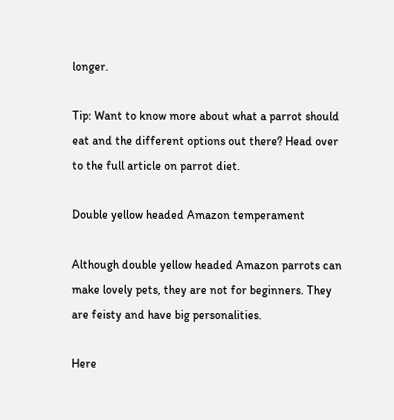longer.

Tip: Want to know more about what a parrot should eat and the different options out there? Head over to the full article on parrot diet.

Double yellow headed Amazon temperament

Although double yellow headed Amazon parrots can make lovely pets, they are not for beginners. They are feisty and have big personalities.

Here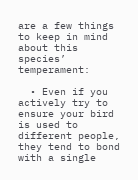are a few things to keep in mind about this species’ temperament:

  • Even if you actively try to ensure your bird is used to different people, they tend to bond with a single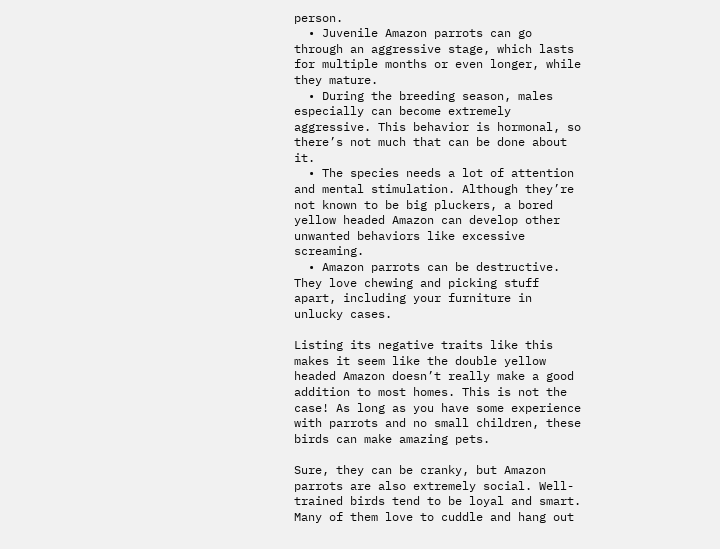person.
  • Juvenile Amazon parrots can go through an aggressive stage, which lasts for multiple months or even longer, while they mature.
  • During the breeding season, males especially can become extremely aggressive. This behavior is hormonal, so there’s not much that can be done about it.
  • The species needs a lot of attention and mental stimulation. Although they’re not known to be big pluckers, a bored yellow headed Amazon can develop other unwanted behaviors like excessive screaming.
  • Amazon parrots can be destructive. They love chewing and picking stuff apart, including your furniture in unlucky cases.

Listing its negative traits like this makes it seem like the double yellow headed Amazon doesn’t really make a good addition to most homes. This is not the case! As long as you have some experience with parrots and no small children, these birds can make amazing pets.

Sure, they can be cranky, but Amazon parrots are also extremely social. Well-trained birds tend to be loyal and smart. Many of them love to cuddle and hang out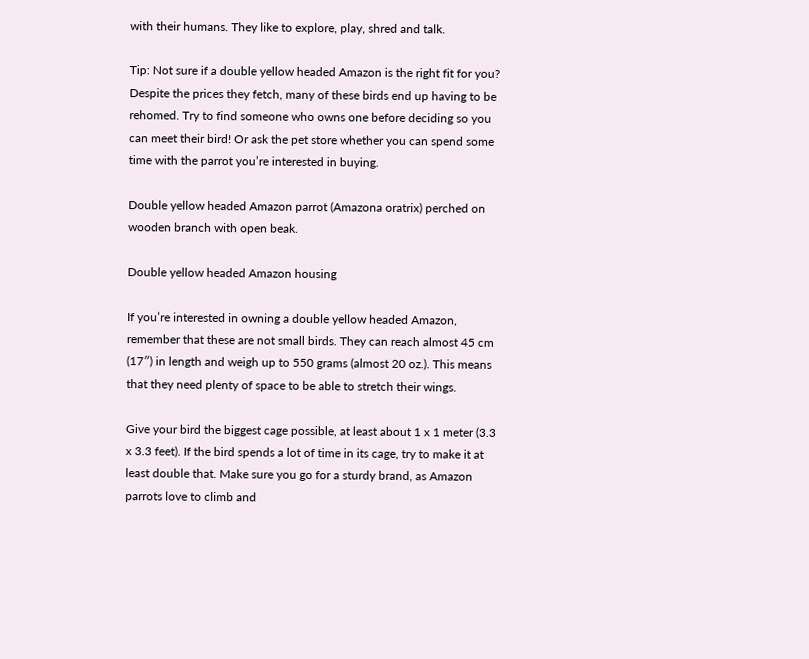with their humans. They like to explore, play, shred and talk.

Tip: Not sure if a double yellow headed Amazon is the right fit for you? Despite the prices they fetch, many of these birds end up having to be rehomed. Try to find someone who owns one before deciding so you can meet their bird! Or ask the pet store whether you can spend some time with the parrot you’re interested in buying.

Double yellow headed Amazon parrot (Amazona oratrix) perched on wooden branch with open beak.

Double yellow headed Amazon housing

If you’re interested in owning a double yellow headed Amazon, remember that these are not small birds. They can reach almost 45 cm (17″) in length and weigh up to 550 grams (almost 20 oz.). This means that they need plenty of space to be able to stretch their wings.

Give your bird the biggest cage possible, at least about 1 x 1 meter (3.3 x 3.3 feet). If the bird spends a lot of time in its cage, try to make it at least double that. Make sure you go for a sturdy brand, as Amazon parrots love to climb and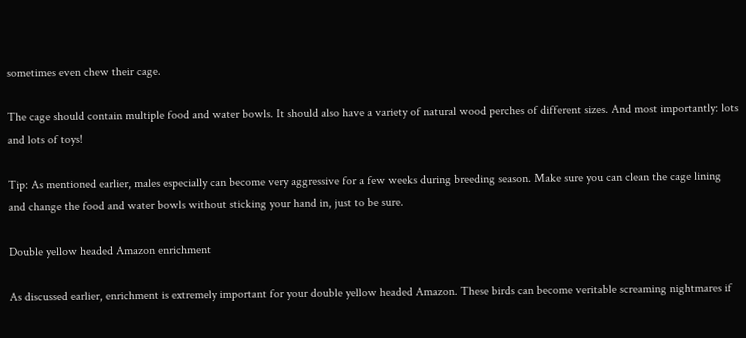sometimes even chew their cage.

The cage should contain multiple food and water bowls. It should also have a variety of natural wood perches of different sizes. And most importantly: lots and lots of toys!

Tip: As mentioned earlier, males especially can become very aggressive for a few weeks during breeding season. Make sure you can clean the cage lining and change the food and water bowls without sticking your hand in, just to be sure.

Double yellow headed Amazon enrichment

As discussed earlier, enrichment is extremely important for your double yellow headed Amazon. These birds can become veritable screaming nightmares if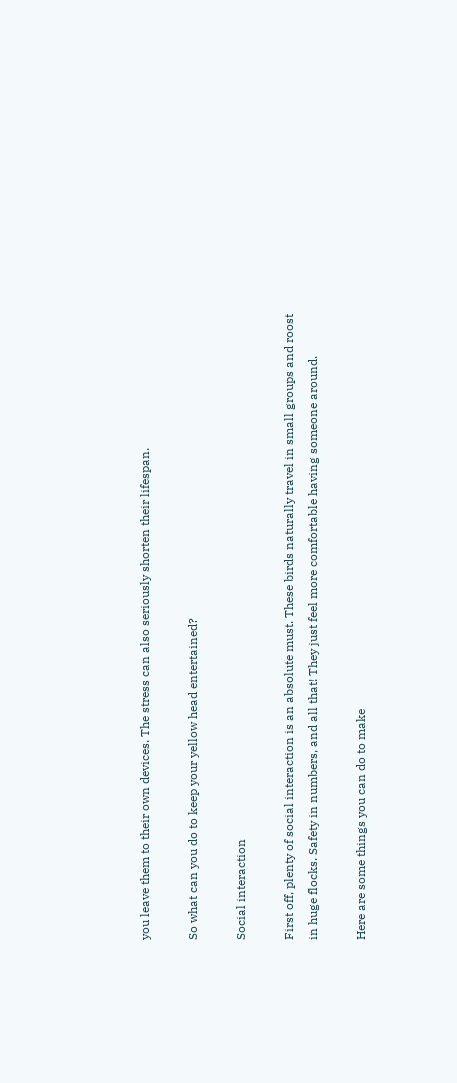you leave them to their own devices. The stress can also seriously shorten their lifespan.

So what can you do to keep your yellow head entertained?

Social interaction

First off, plenty of social interaction is an absolute must. These birds naturally travel in small groups and roost in huge flocks. Safety in numbers, and all that! They just feel more comfortable having someone around.

Here are some things you can do to make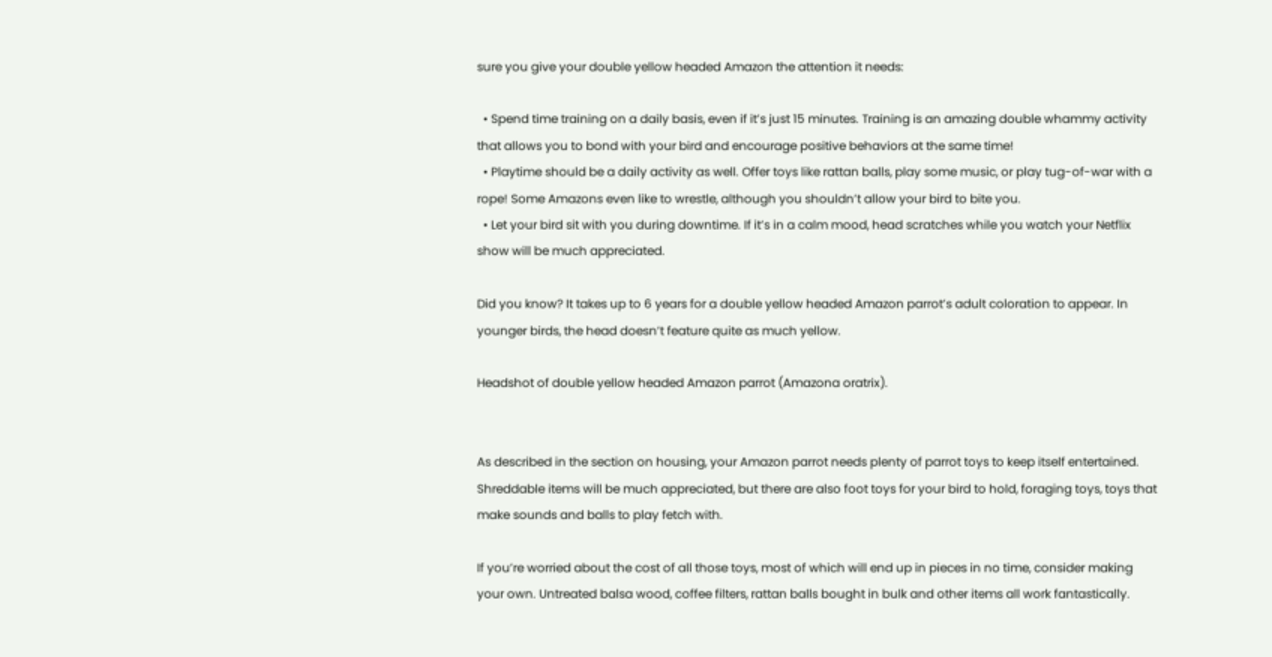sure you give your double yellow headed Amazon the attention it needs:

  • Spend time training on a daily basis, even if it’s just 15 minutes. Training is an amazing double whammy activity that allows you to bond with your bird and encourage positive behaviors at the same time!
  • Playtime should be a daily activity as well. Offer toys like rattan balls, play some music, or play tug-of-war with a rope! Some Amazons even like to wrestle, although you shouldn’t allow your bird to bite you.
  • Let your bird sit with you during downtime. If it’s in a calm mood, head scratches while you watch your Netflix show will be much appreciated.

Did you know? It takes up to 6 years for a double yellow headed Amazon parrot’s adult coloration to appear. In younger birds, the head doesn’t feature quite as much yellow.

Headshot of double yellow headed Amazon parrot (Amazona oratrix).


As described in the section on housing, your Amazon parrot needs plenty of parrot toys to keep itself entertained. Shreddable items will be much appreciated, but there are also foot toys for your bird to hold, foraging toys, toys that make sounds and balls to play fetch with.

If you’re worried about the cost of all those toys, most of which will end up in pieces in no time, consider making your own. Untreated balsa wood, coffee filters, rattan balls bought in bulk and other items all work fantastically.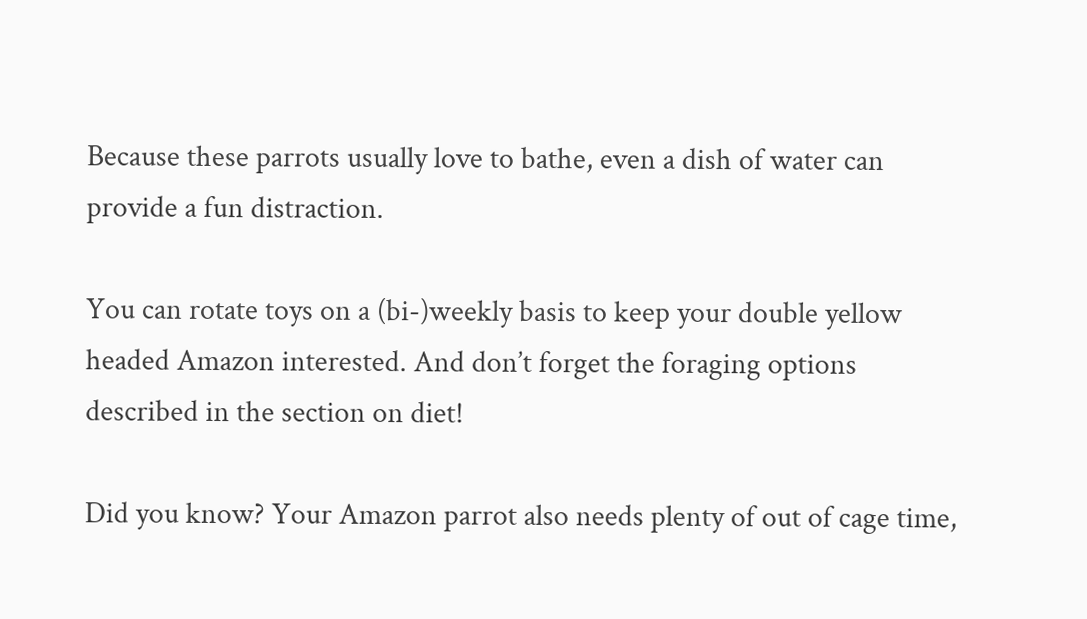Because these parrots usually love to bathe, even a dish of water can provide a fun distraction.

You can rotate toys on a (bi-)weekly basis to keep your double yellow headed Amazon interested. And don’t forget the foraging options described in the section on diet!

Did you know? Your Amazon parrot also needs plenty of out of cage time,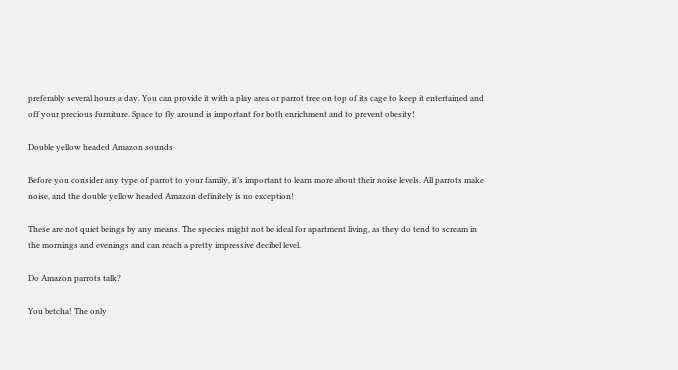preferably several hours a day. You can provide it with a play area or parrot tree on top of its cage to keep it entertained and off your precious furniture. Space to fly around is important for both enrichment and to prevent obesity!

Double yellow headed Amazon sounds

Before you consider any type of parrot to your family, it’s important to learn more about their noise levels. All parrots make noise, and the double yellow headed Amazon definitely is no exception!

These are not quiet beings by any means. The species might not be ideal for apartment living, as they do tend to scream in the mornings and evenings and can reach a pretty impressive decibel level.

Do Amazon parrots talk?

You betcha! The only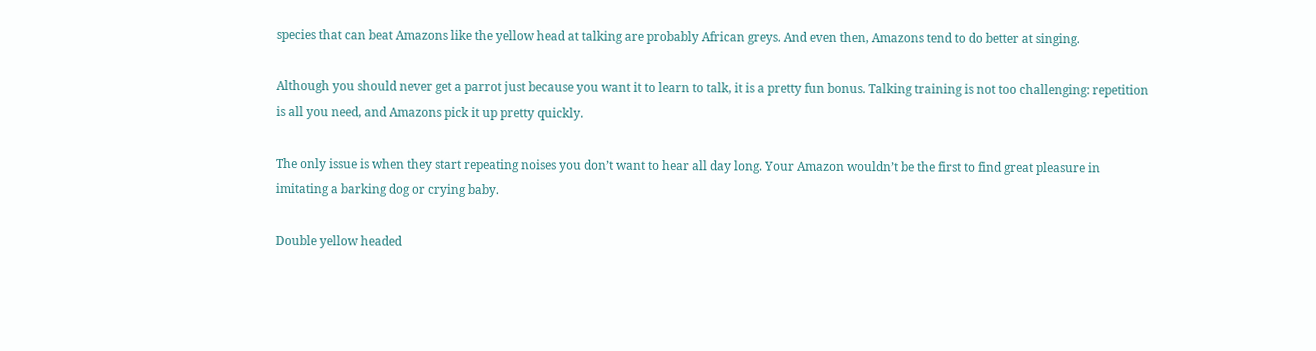species that can beat Amazons like the yellow head at talking are probably African greys. And even then, Amazons tend to do better at singing.

Although you should never get a parrot just because you want it to learn to talk, it is a pretty fun bonus. Talking training is not too challenging: repetition is all you need, and Amazons pick it up pretty quickly.

The only issue is when they start repeating noises you don’t want to hear all day long. Your Amazon wouldn’t be the first to find great pleasure in imitating a barking dog or crying baby.

Double yellow headed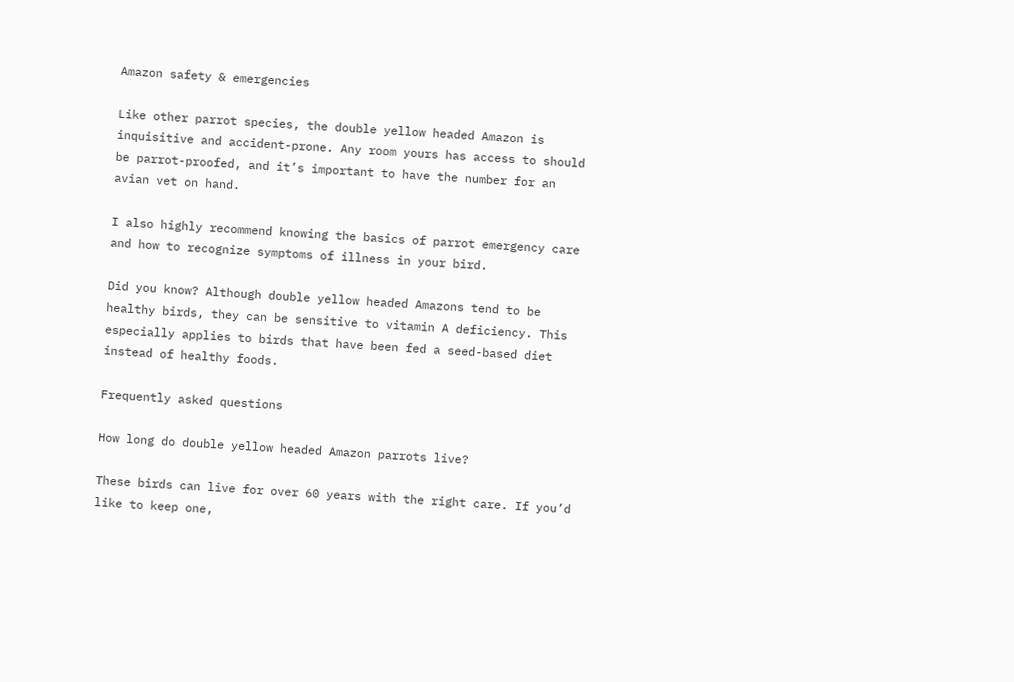Amazon safety & emergencies

Like other parrot species, the double yellow headed Amazon is inquisitive and accident-prone. Any room yours has access to should be parrot-proofed, and it’s important to have the number for an avian vet on hand.

I also highly recommend knowing the basics of parrot emergency care and how to recognize symptoms of illness in your bird.

Did you know? Although double yellow headed Amazons tend to be healthy birds, they can be sensitive to vitamin A deficiency. This especially applies to birds that have been fed a seed-based diet instead of healthy foods.

Frequently asked questions

How long do double yellow headed Amazon parrots live?

These birds can live for over 60 years with the right care. If you’d like to keep one,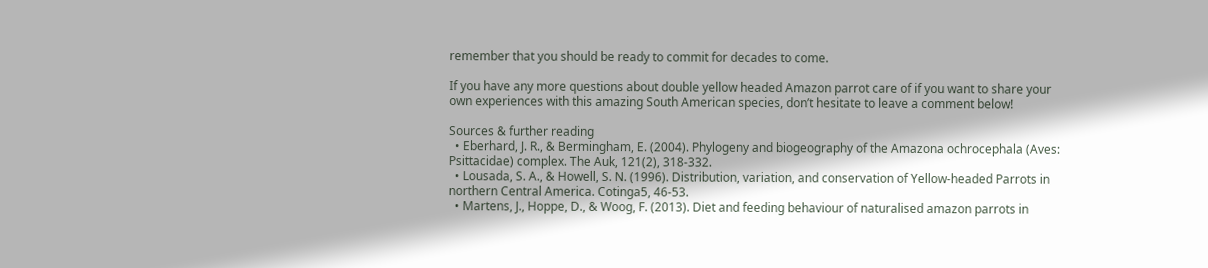remember that you should be ready to commit for decades to come.

If you have any more questions about double yellow headed Amazon parrot care of if you want to share your own experiences with this amazing South American species, don’t hesitate to leave a comment below!

Sources & further reading
  • Eberhard, J. R., & Bermingham, E. (2004). Phylogeny and biogeography of the Amazona ochrocephala (Aves: Psittacidae) complex. The Auk, 121(2), 318-332.
  • Lousada, S. A., & Howell, S. N. (1996). Distribution, variation, and conservation of Yellow-headed Parrots in northern Central America. Cotinga5, 46-53.
  • Martens, J., Hoppe, D., & Woog, F. (2013). Diet and feeding behaviour of naturalised amazon parrots in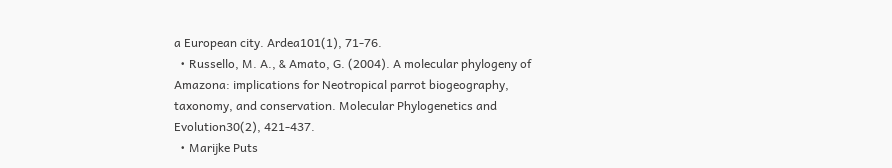a European city. Ardea101(1), 71-76.
  • Russello, M. A., & Amato, G. (2004). A molecular phylogeny of Amazona: implications for Neotropical parrot biogeography, taxonomy, and conservation. Molecular Phylogenetics and Evolution30(2), 421-437.
  • Marijke Puts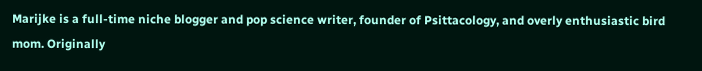Marijke is a full-time niche blogger and pop science writer, founder of Psittacology, and overly enthusiastic bird mom. Originally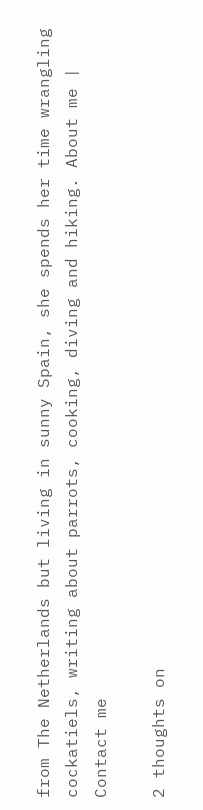from The Netherlands but living in sunny Spain, she spends her time wrangling cockatiels, writing about parrots, cooking, diving and hiking. About me | Contact me

2 thoughts on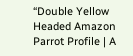“Double Yellow Headed Amazon Parrot Profile | A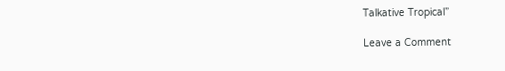Talkative Tropical”

Leave a Comment